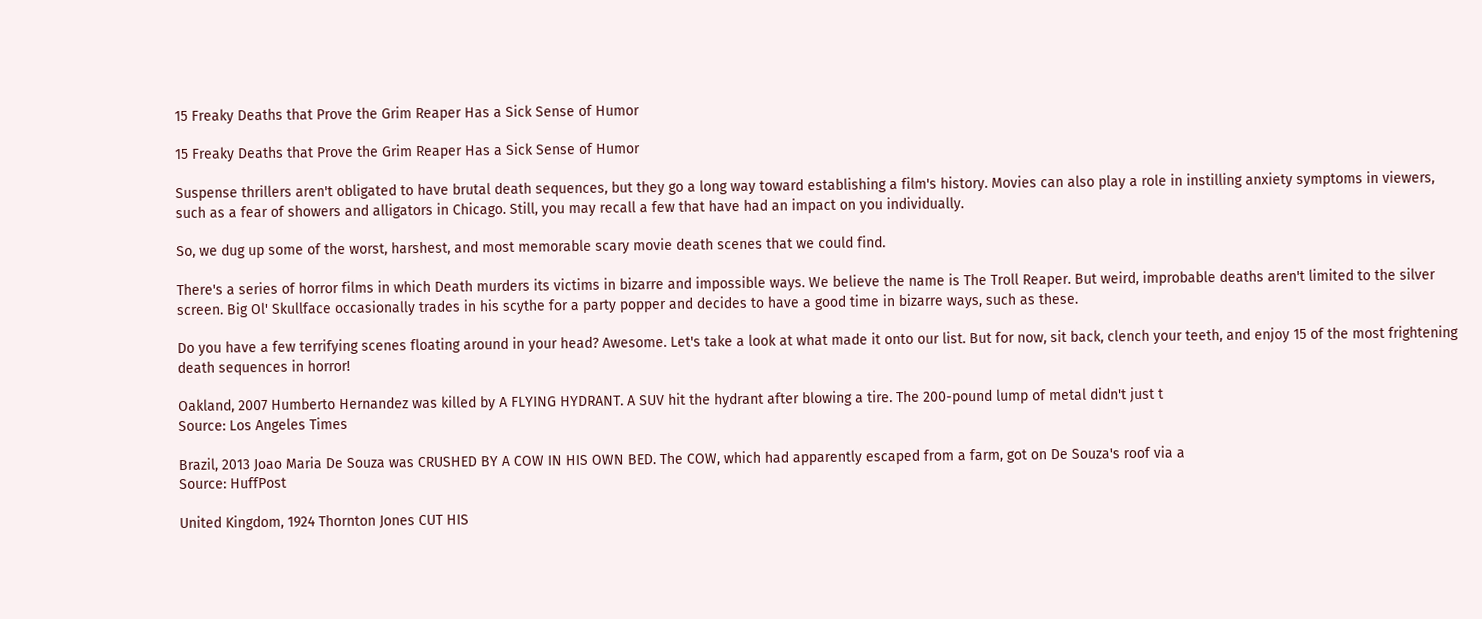15 Freaky Deaths that Prove the Grim Reaper Has a Sick Sense of Humor

15 Freaky Deaths that Prove the Grim Reaper Has a Sick Sense of Humor

Suspense thrillers aren't obligated to have brutal death sequences, but they go a long way toward establishing a film's history. Movies can also play a role in instilling anxiety symptoms in viewers, such as a fear of showers and alligators in Chicago. Still, you may recall a few that have had an impact on you individually.

So, we dug up some of the worst, harshest, and most memorable scary movie death scenes that we could find.

There's a series of horror films in which Death murders its victims in bizarre and impossible ways. We believe the name is The Troll Reaper. But weird, improbable deaths aren't limited to the silver screen. Big Ol' Skullface occasionally trades in his scythe for a party popper and decides to have a good time in bizarre ways, such as these.

Do you have a few terrifying scenes floating around in your head? Awesome. Let's take a look at what made it onto our list. But for now, sit back, clench your teeth, and enjoy 15 of the most frightening death sequences in horror!

Oakland, 2007 Humberto Hernandez was killed by A FLYING HYDRANT. A SUV hit the hydrant after blowing a tire. The 200-pound lump of metal didn't just t
Source: Los Angeles Times

Brazil, 2013 Joao Maria De Souza was CRUSHED BY A COW IN HIS OWN BED. The COW, which had apparently escaped from a farm, got on De Souza's roof via a
Source: HuffPost

United Kingdom, 1924 Thornton Jones CUT HIS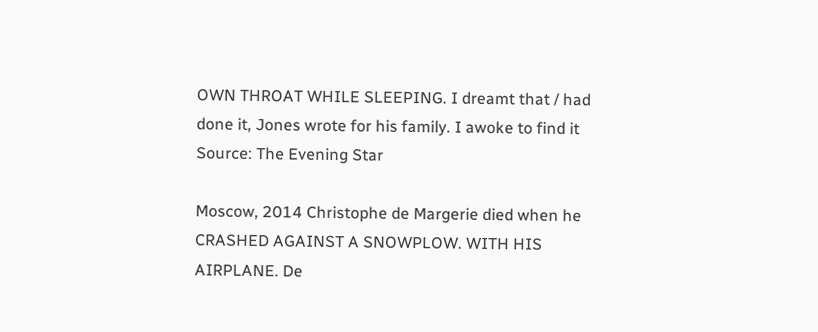OWN THROAT WHILE SLEEPING. I dreamt that / had done it, Jones wrote for his family. I awoke to find it
Source: The Evening Star

Moscow, 2014 Christophe de Margerie died when he CRASHED AGAINST A SNOWPLOW. WITH HIS AIRPLANE. De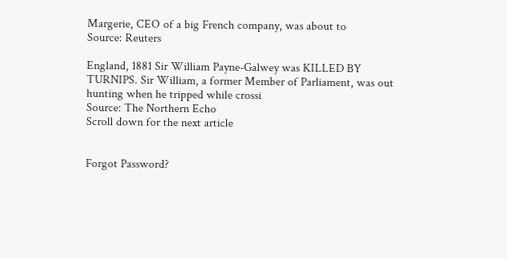Margerie, CEO of a big French company, was about to
Source: Reuters

England, 1881 Sir William Payne-Galwey was KILLED BY TURNIPS. Sir William, a former Member of Parliament, was out hunting when he tripped while crossi
Source: The Northern Echo
Scroll down for the next article


Forgot Password?